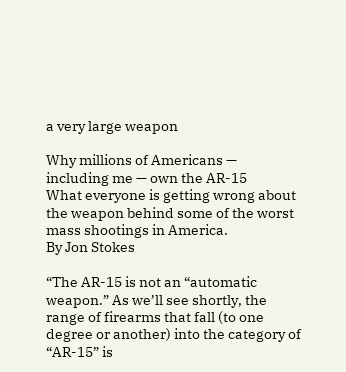a very large weapon

Why millions of Americans — including me — own the AR-15
What everyone is getting wrong about the weapon behind some of the worst mass shootings in America.
By Jon Stokes

“The AR-15 is not an “automatic weapon.” As we’ll see shortly, the range of firearms that fall (to one degree or another) into the category of “AR-15” is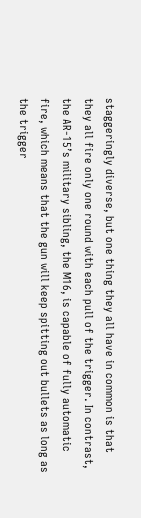staggeringly diverse, but one thing they all have in common is that they all fire only one round with each pull of the trigger. In contrast, the AR-15’s military sibling, the M16, is capable of fully automatic fire, which means that the gun will keep spitting out bullets as long as the trigger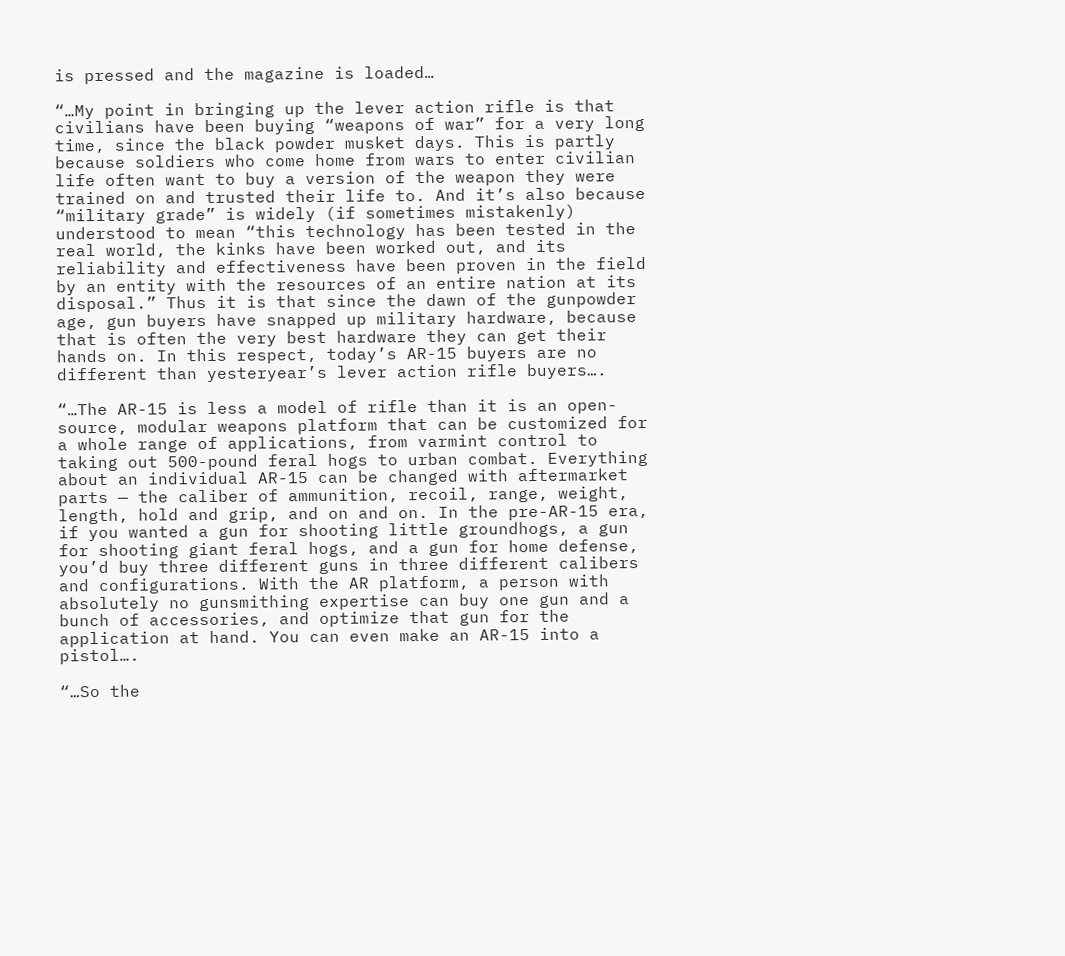is pressed and the magazine is loaded…

“…My point in bringing up the lever action rifle is that civilians have been buying “weapons of war” for a very long time, since the black powder musket days. This is partly because soldiers who come home from wars to enter civilian life often want to buy a version of the weapon they were trained on and trusted their life to. And it’s also because “military grade” is widely (if sometimes mistakenly) understood to mean “this technology has been tested in the real world, the kinks have been worked out, and its reliability and effectiveness have been proven in the field by an entity with the resources of an entire nation at its disposal.” Thus it is that since the dawn of the gunpowder age, gun buyers have snapped up military hardware, because that is often the very best hardware they can get their hands on. In this respect, today’s AR-15 buyers are no different than yesteryear’s lever action rifle buyers….

“…The AR-15 is less a model of rifle than it is an open-source, modular weapons platform that can be customized for a whole range of applications, from varmint control to taking out 500-pound feral hogs to urban combat. Everything about an individual AR-15 can be changed with aftermarket parts — the caliber of ammunition, recoil, range, weight, length, hold and grip, and on and on. In the pre-AR-15 era, if you wanted a gun for shooting little groundhogs, a gun for shooting giant feral hogs, and a gun for home defense, you’d buy three different guns in three different calibers and configurations. With the AR platform, a person with absolutely no gunsmithing expertise can buy one gun and a bunch of accessories, and optimize that gun for the application at hand. You can even make an AR-15 into a pistol….

“…So the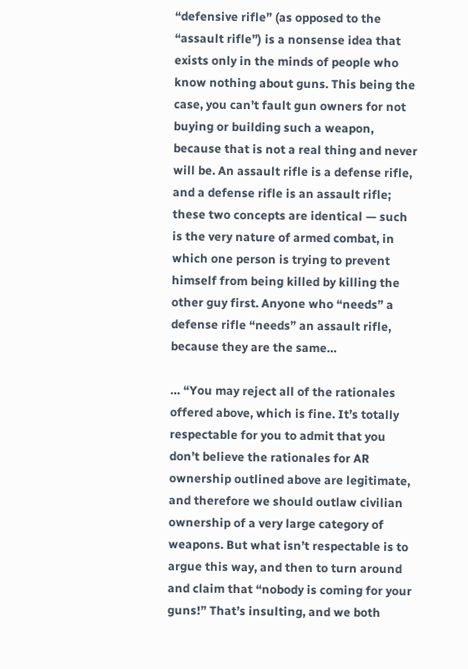“defensive rifle” (as opposed to the “assault rifle”) is a nonsense idea that exists only in the minds of people who know nothing about guns. This being the case, you can’t fault gun owners for not buying or building such a weapon, because that is not a real thing and never will be. An assault rifle is a defense rifle, and a defense rifle is an assault rifle; these two concepts are identical — such is the very nature of armed combat, in which one person is trying to prevent himself from being killed by killing the other guy first. Anyone who “needs” a defense rifle “needs” an assault rifle, because they are the same…

… “You may reject all of the rationales offered above, which is fine. It’s totally respectable for you to admit that you don’t believe the rationales for AR ownership outlined above are legitimate, and therefore we should outlaw civilian ownership of a very large category of weapons. But what isn’t respectable is to argue this way, and then to turn around and claim that “nobody is coming for your guns!” That’s insulting, and we both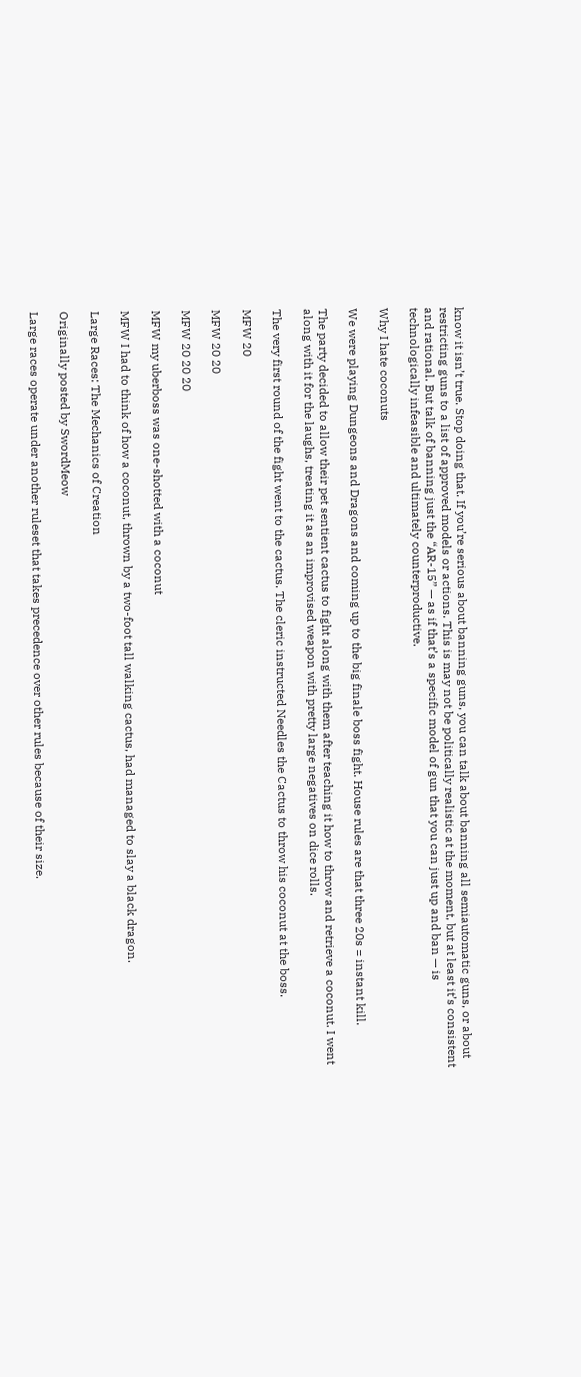know it isn’t true. Stop doing that. If you’re serious about banning guns, you can talk about banning all semiautomatic guns, or about restricting guns to a list of approved models or actions. This is may not be politically realistic at the moment, but at least it’s consistent and rational. But talk of banning just the “AR-15” — as if that’s a specific model of gun that you can just up and ban — is technologically infeasible and ultimately counterproductive.

Why I hate coconuts

We were playing Dungeons and Dragons and coming up to the big finale boss fight. House rules are that three 20s = instant kill.

The party decided to allow their pet sentient cactus to fight along with them after teaching it how to throw and retrieve a coconut. I went along with it for the laughs, treating it as an improvised weapon with pretty large negatives on dice rolls.

The very first round of the fight went to the cactus. The cleric instructed Needles the Cactus to throw his coconut at the boss.

MFW 20

MFW 20 20

MFW 20 20 20

MFW my uberboss was one-shotted with a coconut

MFW I had to think of how a coconut, thrown by a two-foot tall walking cactus, had managed to slay a black dragon.

Large Races: The Mechanics of Creation

Originally posted by SwordMeow

Large races operate under another ruleset that takes precedence over other rules because of their size.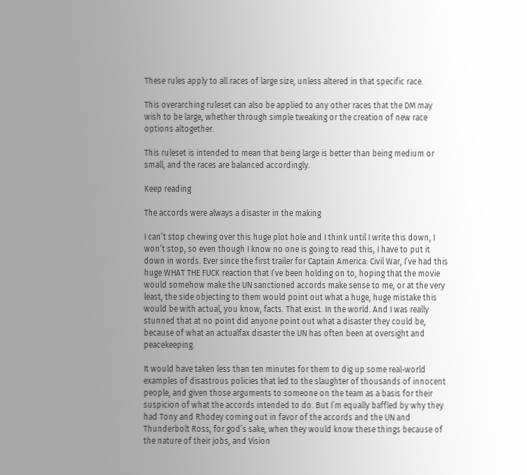These rules apply to all races of large size, unless altered in that specific race.

This overarching ruleset can also be applied to any other races that the DM may wish to be large, whether through simple tweaking or the creation of new race options altogether.

This ruleset is intended to mean that being large is better than being medium or small, and the races are balanced accordingly.

Keep reading

The accords were always a disaster in the making

I can’t stop chewing over this huge plot hole and I think until I write this down, I won’t stop, so even though I know no one is going to read this, I have to put it down in words. Ever since the first trailer for Captain America: Civil War, I’ve had this huge WHAT THE FUCK reaction that I’ve been holding on to, hoping that the movie would somehow make the UN sanctioned accords make sense to me, or at the very least, the side objecting to them would point out what a huge, huge mistake this would be with actual, you know, facts. That exist. In the world. And I was really stunned that at no point did anyone point out what a disaster they could be, because of what an actualfax disaster the UN has often been at oversight and peacekeeping.

It would have taken less than ten minutes for them to dig up some real-world examples of disastrous policies that led to the slaughter of thousands of innocent people, and given those arguments to someone on the team as a basis for their suspicion of what the accords intended to do. But I’m equally baffled by why they had Tony and Rhodey coming out in favor of the accords and the UN and Thunderbolt Ross, for god’s sake, when they would know these things because of the nature of their jobs, and Vision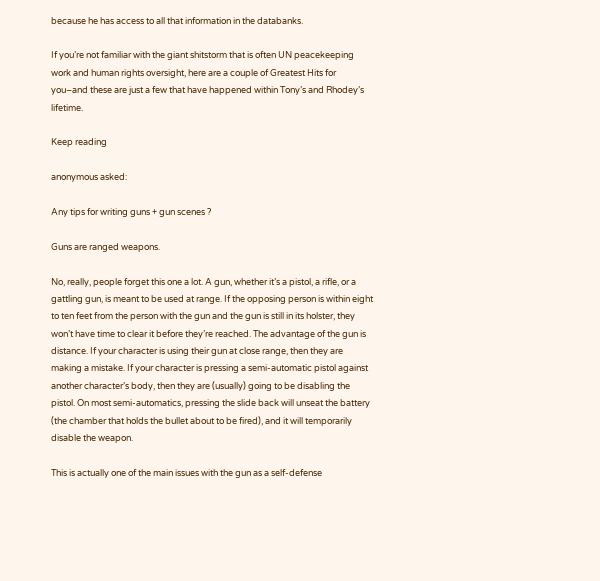because he has access to all that information in the databanks.

If you’re not familiar with the giant shitstorm that is often UN peacekeeping work and human rights oversight, here are a couple of Greatest Hits for you–and these are just a few that have happened within Tony’s and Rhodey’s lifetime.

Keep reading

anonymous asked:

Any tips for writing guns + gun scenes ?

Guns are ranged weapons.

No, really, people forget this one a lot. A gun, whether it’s a pistol, a rifle, or a gattling gun, is meant to be used at range. If the opposing person is within eight to ten feet from the person with the gun and the gun is still in its holster, they won’t have time to clear it before they’re reached. The advantage of the gun is distance. If your character is using their gun at close range, then they are making a mistake. If your character is pressing a semi-automatic pistol against another character’s body, then they are (usually) going to be disabling the pistol. On most semi-automatics, pressing the slide back will unseat the battery (the chamber that holds the bullet about to be fired), and it will temporarily disable the weapon.

This is actually one of the main issues with the gun as a self-defense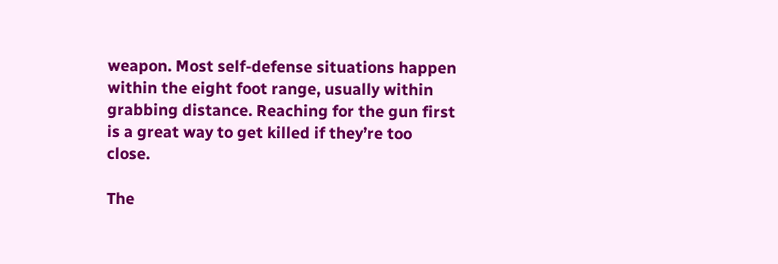weapon. Most self-defense situations happen within the eight foot range, usually within grabbing distance. Reaching for the gun first is a great way to get killed if they’re too close.

The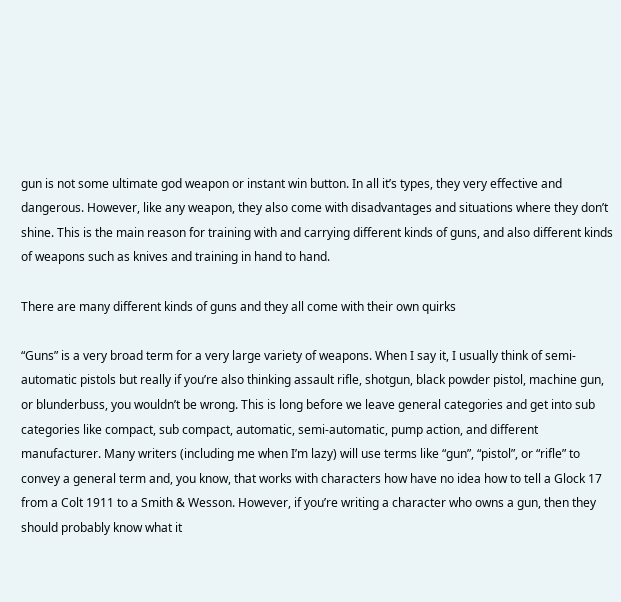gun is not some ultimate god weapon or instant win button. In all it’s types, they very effective and dangerous. However, like any weapon, they also come with disadvantages and situations where they don’t shine. This is the main reason for training with and carrying different kinds of guns, and also different kinds of weapons such as knives and training in hand to hand.

There are many different kinds of guns and they all come with their own quirks

“Guns” is a very broad term for a very large variety of weapons. When I say it, I usually think of semi-automatic pistols but really if you’re also thinking assault rifle, shotgun, black powder pistol, machine gun, or blunderbuss, you wouldn’t be wrong. This is long before we leave general categories and get into sub categories like compact, sub compact, automatic, semi-automatic, pump action, and different manufacturer. Many writers (including me when I’m lazy) will use terms like “gun”, “pistol”, or “rifle” to convey a general term and, you know, that works with characters how have no idea how to tell a Glock 17 from a Colt 1911 to a Smith & Wesson. However, if you’re writing a character who owns a gun, then they should probably know what it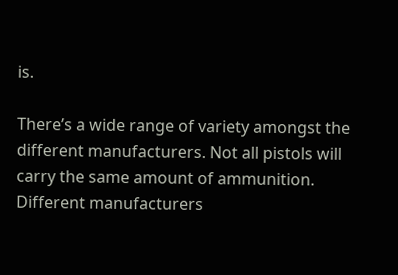is.

There’s a wide range of variety amongst the different manufacturers. Not all pistols will carry the same amount of ammunition. Different manufacturers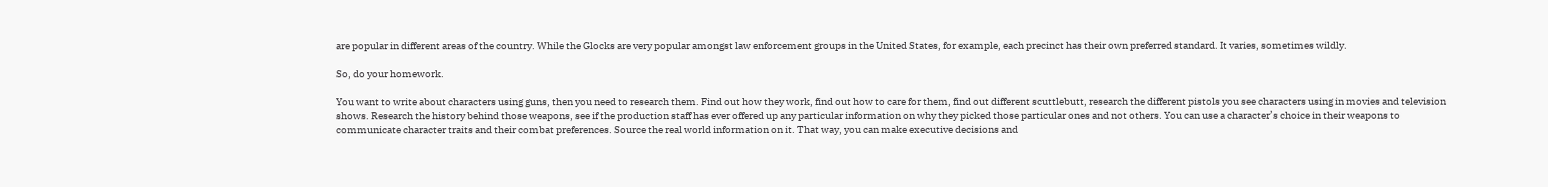are popular in different areas of the country. While the Glocks are very popular amongst law enforcement groups in the United States, for example, each precinct has their own preferred standard. It varies, sometimes wildly.

So, do your homework.

You want to write about characters using guns, then you need to research them. Find out how they work, find out how to care for them, find out different scuttlebutt, research the different pistols you see characters using in movies and television shows. Research the history behind those weapons, see if the production staff has ever offered up any particular information on why they picked those particular ones and not others. You can use a character’s choice in their weapons to communicate character traits and their combat preferences. Source the real world information on it. That way, you can make executive decisions and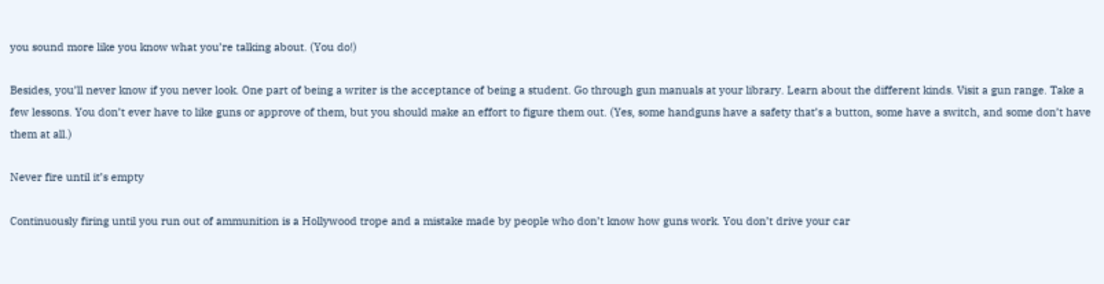you sound more like you know what you’re talking about. (You do!)

Besides, you’ll never know if you never look. One part of being a writer is the acceptance of being a student. Go through gun manuals at your library. Learn about the different kinds. Visit a gun range. Take a few lessons. You don’t ever have to like guns or approve of them, but you should make an effort to figure them out. (Yes, some handguns have a safety that’s a button, some have a switch, and some don’t have them at all.)

Never fire until it’s empty

Continuously firing until you run out of ammunition is a Hollywood trope and a mistake made by people who don’t know how guns work. You don’t drive your car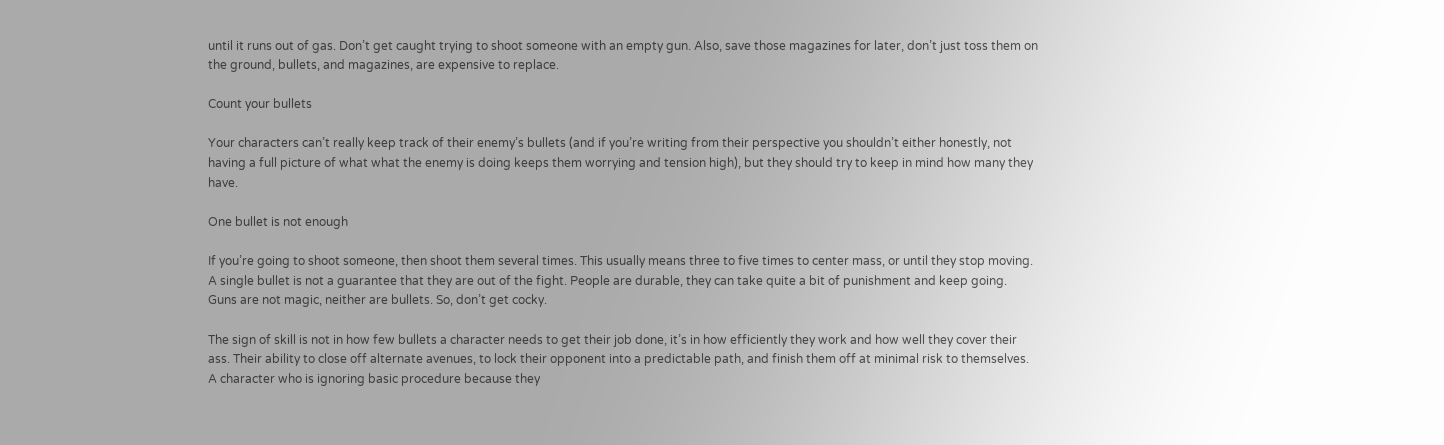until it runs out of gas. Don’t get caught trying to shoot someone with an empty gun. Also, save those magazines for later, don’t just toss them on the ground, bullets, and magazines, are expensive to replace.

Count your bullets

Your characters can’t really keep track of their enemy’s bullets (and if you’re writing from their perspective you shouldn’t either honestly, not having a full picture of what what the enemy is doing keeps them worrying and tension high), but they should try to keep in mind how many they have.

One bullet is not enough

If you’re going to shoot someone, then shoot them several times. This usually means three to five times to center mass, or until they stop moving. A single bullet is not a guarantee that they are out of the fight. People are durable, they can take quite a bit of punishment and keep going. Guns are not magic, neither are bullets. So, don’t get cocky.

The sign of skill is not in how few bullets a character needs to get their job done, it’s in how efficiently they work and how well they cover their ass. Their ability to close off alternate avenues, to lock their opponent into a predictable path, and finish them off at minimal risk to themselves. A character who is ignoring basic procedure because they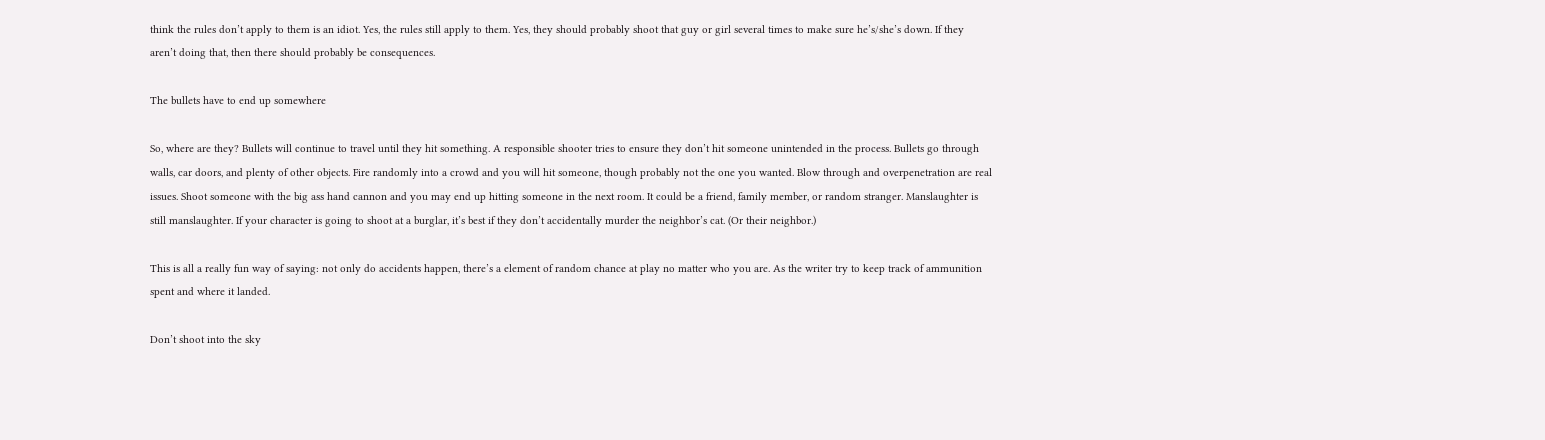think the rules don’t apply to them is an idiot. Yes, the rules still apply to them. Yes, they should probably shoot that guy or girl several times to make sure he’s/she’s down. If they aren’t doing that, then there should probably be consequences.

The bullets have to end up somewhere

So, where are they? Bullets will continue to travel until they hit something. A responsible shooter tries to ensure they don’t hit someone unintended in the process. Bullets go through walls, car doors, and plenty of other objects. Fire randomly into a crowd and you will hit someone, though probably not the one you wanted. Blow through and overpenetration are real issues. Shoot someone with the big ass hand cannon and you may end up hitting someone in the next room. It could be a friend, family member, or random stranger. Manslaughter is still manslaughter. If your character is going to shoot at a burglar, it’s best if they don’t accidentally murder the neighbor’s cat. (Or their neighbor.)

This is all a really fun way of saying: not only do accidents happen, there’s a element of random chance at play no matter who you are. As the writer try to keep track of ammunition spent and where it landed.

Don’t shoot into the sky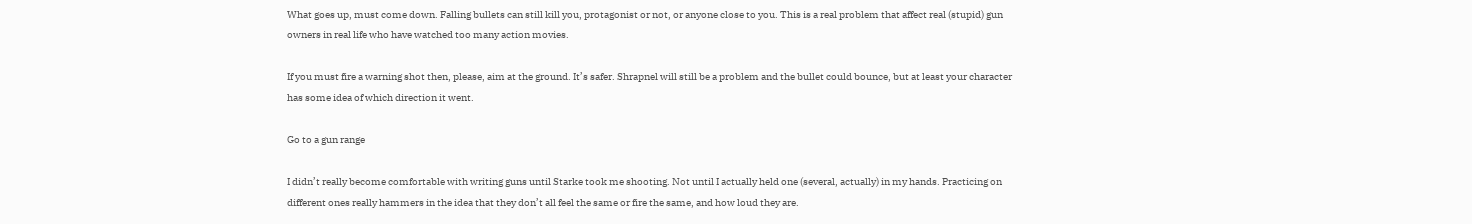What goes up, must come down. Falling bullets can still kill you, protagonist or not, or anyone close to you. This is a real problem that affect real (stupid) gun owners in real life who have watched too many action movies.

If you must fire a warning shot then, please, aim at the ground. It’s safer. Shrapnel will still be a problem and the bullet could bounce, but at least your character has some idea of which direction it went.

Go to a gun range

I didn’t really become comfortable with writing guns until Starke took me shooting. Not until I actually held one (several, actually) in my hands. Practicing on different ones really hammers in the idea that they don’t all feel the same or fire the same, and how loud they are.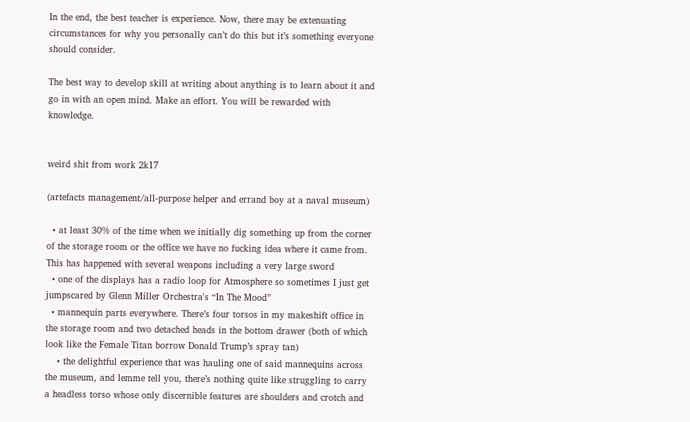In the end, the best teacher is experience. Now, there may be extenuating circumstances for why you personally can’t do this but it’s something everyone should consider.

The best way to develop skill at writing about anything is to learn about it and go in with an open mind. Make an effort. You will be rewarded with knowledge.


weird shit from work 2k17

(artefacts management/all-purpose helper and errand boy at a naval museum)

  • at least 30% of the time when we initially dig something up from the corner of the storage room or the office we have no fucking idea where it came from. This has happened with several weapons including a very large sword
  • one of the displays has a radio loop for Atmosphere so sometimes I just get jumpscared by Glenn Miller Orchestra's “In The Mood”
  • mannequin parts everywhere. There’s four torsos in my makeshift office in the storage room and two detached heads in the bottom drawer (both of which look like the Female Titan borrow Donald Trump’s spray tan)
    • the delightful experience that was hauling one of said mannequins across the museum, and lemme tell you, there’s nothing quite like struggling to carry a headless torso whose only discernible features are shoulders and crotch and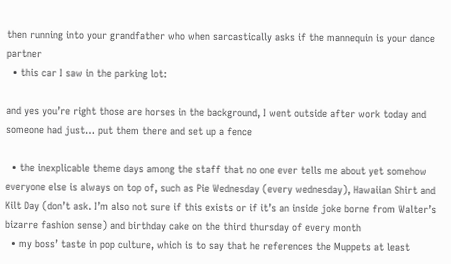then running into your grandfather who when sarcastically asks if the mannequin is your dance partner
  • this car I saw in the parking lot:

and yes you’re right those are horses in the background, I went outside after work today and someone had just… put them there and set up a fence

  • the inexplicable theme days among the staff that no one ever tells me about yet somehow everyone else is always on top of, such as Pie Wednesday (every wednesday), Hawaiian Shirt and Kilt Day (don’t ask. I’m also not sure if this exists or if it’s an inside joke borne from Walter’s bizarre fashion sense) and birthday cake on the third thursday of every month
  • my boss’ taste in pop culture, which is to say that he references the Muppets at least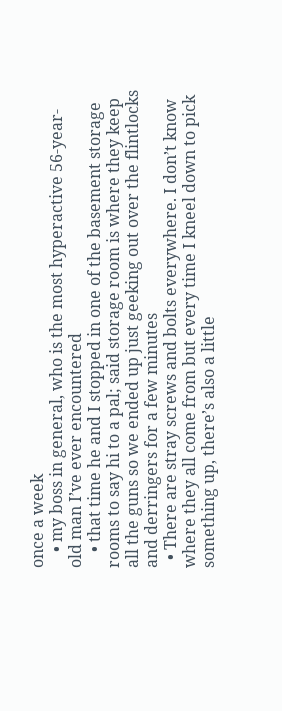once a week
    • my boss in general, who is the most hyperactive 56-year-old man I’ve ever encountered
    • that time he and I stopped in one of the basement storage rooms to say hi to a pal; said storage room is where they keep all the guns so we ended up just geeking out over the flintlocks and derringers for a few minutes
  • There are stray screws and bolts everywhere. I don’t know where they all come from but every time I kneel down to pick something up, there’s also a little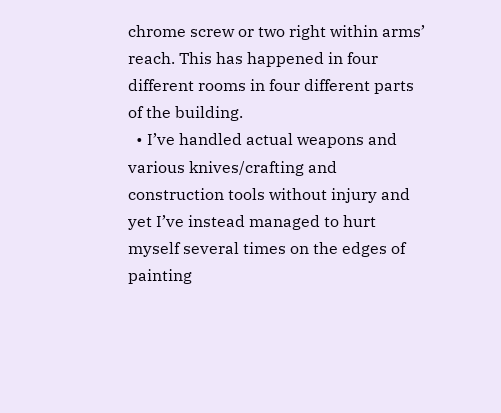chrome screw or two right within arms’ reach. This has happened in four different rooms in four different parts of the building.
  • I’ve handled actual weapons and various knives/crafting and construction tools without injury and yet I’ve instead managed to hurt myself several times on the edges of painting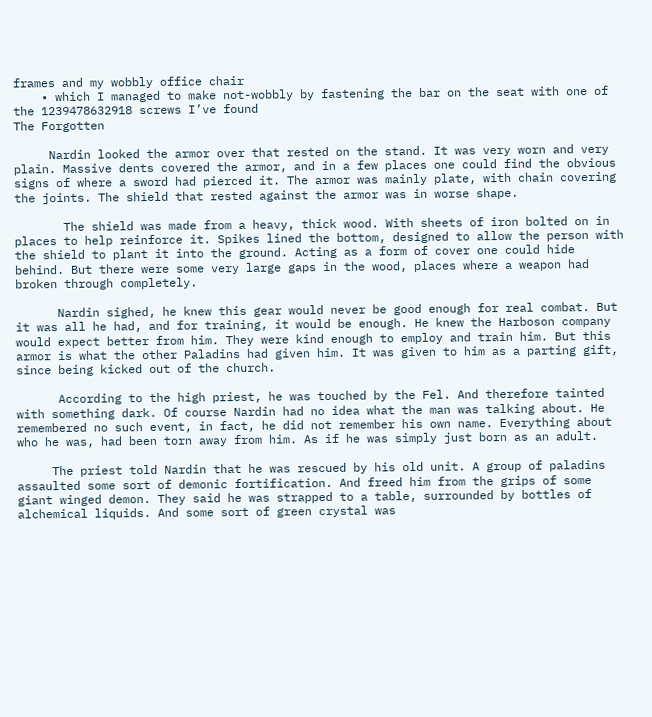frames and my wobbly office chair
    • which I managed to make not-wobbly by fastening the bar on the seat with one of the 1239478632918 screws I’ve found
The Forgotten

     Nardin looked the armor over that rested on the stand. It was very worn and very plain. Massive dents covered the armor, and in a few places one could find the obvious signs of where a sword had pierced it. The armor was mainly plate, with chain covering the joints. The shield that rested against the armor was in worse shape.

       The shield was made from a heavy, thick wood. With sheets of iron bolted on in places to help reinforce it. Spikes lined the bottom, designed to allow the person with the shield to plant it into the ground. Acting as a form of cover one could hide behind. But there were some very large gaps in the wood, places where a weapon had broken through completely.

      Nardin sighed, he knew this gear would never be good enough for real combat. But it was all he had, and for training, it would be enough. He knew the Harboson company would expect better from him. They were kind enough to employ and train him. But this armor is what the other Paladins had given him. It was given to him as a parting gift, since being kicked out of the church.

      According to the high priest, he was touched by the Fel. And therefore tainted with something dark. Of course Nardin had no idea what the man was talking about. He remembered no such event, in fact, he did not remember his own name. Everything about who he was, had been torn away from him. As if he was simply just born as an adult.

     The priest told Nardin that he was rescued by his old unit. A group of paladins assaulted some sort of demonic fortification. And freed him from the grips of some giant winged demon. They said he was strapped to a table, surrounded by bottles of alchemical liquids. And some sort of green crystal was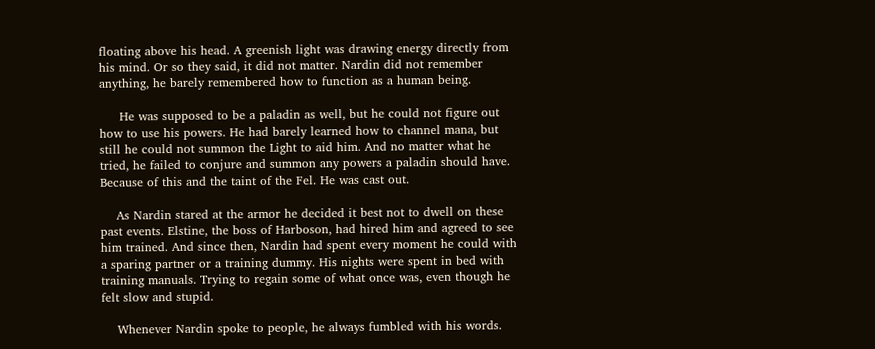floating above his head. A greenish light was drawing energy directly from his mind. Or so they said, it did not matter. Nardin did not remember anything, he barely remembered how to function as a human being.

     He was supposed to be a paladin as well, but he could not figure out how to use his powers. He had barely learned how to channel mana, but still he could not summon the Light to aid him. And no matter what he tried, he failed to conjure and summon any powers a paladin should have. Because of this and the taint of the Fel. He was cast out.

    As Nardin stared at the armor he decided it best not to dwell on these past events. Elstine, the boss of Harboson, had hired him and agreed to see him trained. And since then, Nardin had spent every moment he could with a sparing partner or a training dummy. His nights were spent in bed with training manuals. Trying to regain some of what once was, even though he felt slow and stupid.

    Whenever Nardin spoke to people, he always fumbled with his words.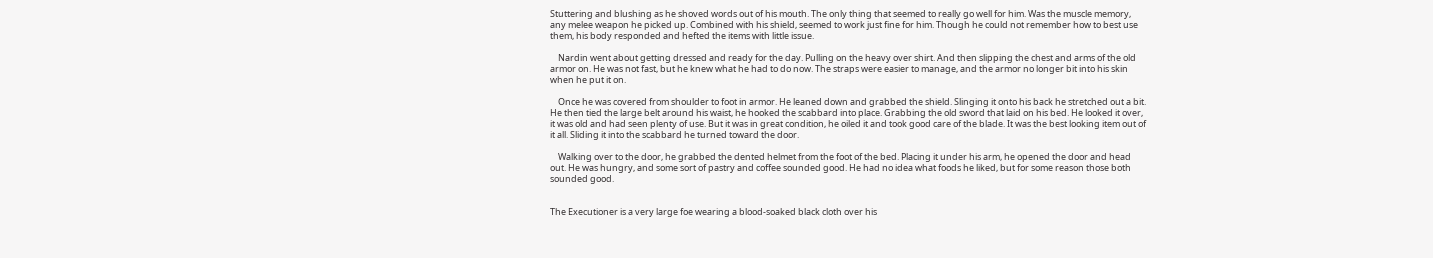Stuttering and blushing as he shoved words out of his mouth. The only thing that seemed to really go well for him. Was the muscle memory, any melee weapon he picked up. Combined with his shield, seemed to work just fine for him. Though he could not remember how to best use them, his body responded and hefted the items with little issue.

    Nardin went about getting dressed and ready for the day. Pulling on the heavy over shirt. And then slipping the chest and arms of the old armor on. He was not fast, but he knew what he had to do now. The straps were easier to manage, and the armor no longer bit into his skin when he put it on.

    Once he was covered from shoulder to foot in armor. He leaned down and grabbed the shield. Slinging it onto his back he stretched out a bit. He then tied the large belt around his waist, he hooked the scabbard into place. Grabbing the old sword that laid on his bed. He looked it over, it was old and had seen plenty of use. But it was in great condition, he oiled it and took good care of the blade. It was the best looking item out of it all. Sliding it into the scabbard he turned toward the door.

    Walking over to the door, he grabbed the dented helmet from the foot of the bed. Placing it under his arm, he opened the door and head out. He was hungry, and some sort of pastry and coffee sounded good. He had no idea what foods he liked, but for some reason those both sounded good.


The Executioner is a very large foe wearing a blood-soaked black cloth over his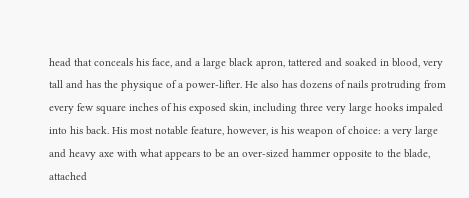head that conceals his face, and a large black apron, tattered and soaked in blood, very tall and has the physique of a power-lifter. He also has dozens of nails protruding from every few square inches of his exposed skin, including three very large hooks impaled into his back. His most notable feature, however, is his weapon of choice: a very large and heavy axe with what appears to be an over-sized hammer opposite to the blade, attached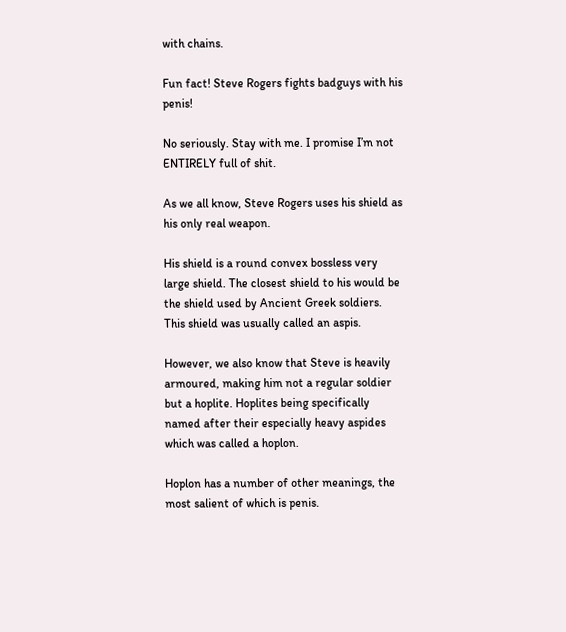with chains.

Fun fact! Steve Rogers fights badguys with his penis!

No seriously. Stay with me. I promise I’m not ENTIRELY full of shit.

As we all know, Steve Rogers uses his shield as his only real weapon.

His shield is a round convex bossless very large shield. The closest shield to his would be the shield used by Ancient Greek soldiers. This shield was usually called an aspis.

However, we also know that Steve is heavily armoured, making him not a regular soldier but a hoplite. Hoplites being specifically named after their especially heavy aspides which was called a hoplon.

Hoplon has a number of other meanings, the most salient of which is penis.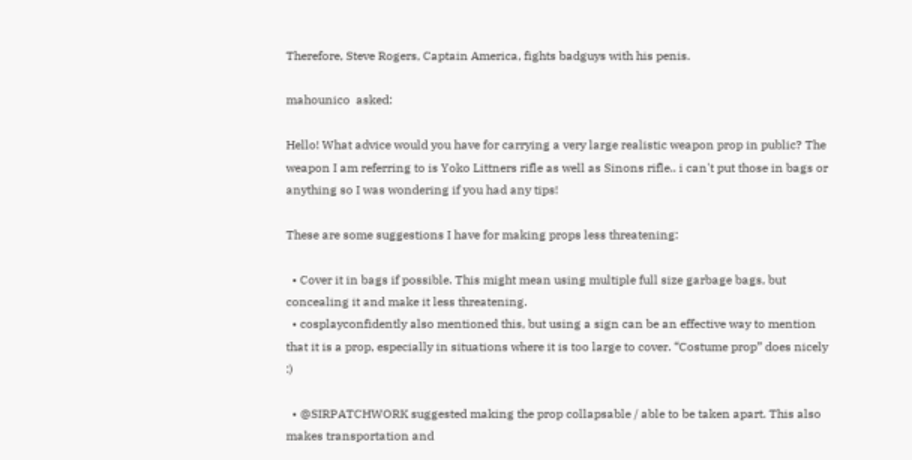Therefore, Steve Rogers, Captain America, fights badguys with his penis.

mahounico  asked:

Hello! What advice would you have for carrying a very large realistic weapon prop in public? The weapon I am referring to is Yoko Littners rifle as well as Sinons rifle.. i can't put those in bags or anything so I was wondering if you had any tips!

These are some suggestions I have for making props less threatening:

  • Cover it in bags if possible. This might mean using multiple full size garbage bags, but concealing it and make it less threatening.
  • cosplayconfidently also mentioned this, but using a sign can be an effective way to mention that it is a prop, especially in situations where it is too large to cover. “Costume prop” does nicely :)

  • @SIRPATCHWORK suggested making the prop collapsable / able to be taken apart. This also makes transportation and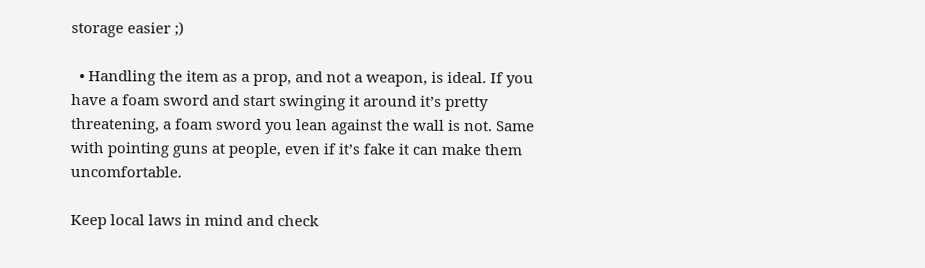storage easier ;)

  • Handling the item as a prop, and not a weapon, is ideal. If you have a foam sword and start swinging it around it’s pretty threatening, a foam sword you lean against the wall is not. Same with pointing guns at people, even if it’s fake it can make them uncomfortable.

Keep local laws in mind and check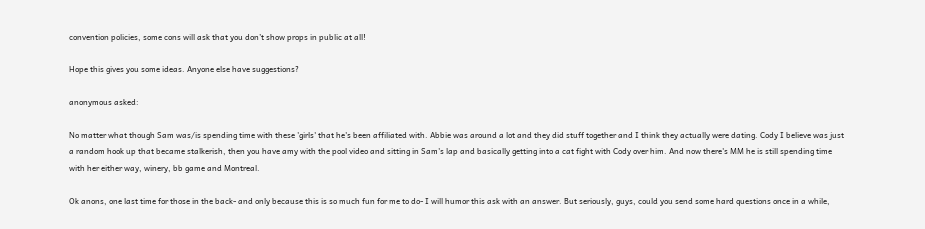convention policies, some cons will ask that you don’t show props in public at all!

Hope this gives you some ideas. Anyone else have suggestions?

anonymous asked:

No matter what though Sam was/is spending time with these 'girls' that he's been affiliated with. Abbie was around a lot and they did stuff together and I think they actually were dating. Cody I believe was just a random hook up that became stalkerish, then you have amy with the pool video and sitting in Sam's lap and basically getting into a cat fight with Cody over him. And now there's MM he is still spending time with her either way, winery, bb game and Montreal.

Ok anons, one last time for those in the back- and only because this is so much fun for me to do- I will humor this ask with an answer. But seriously, guys, could you send some hard questions once in a while,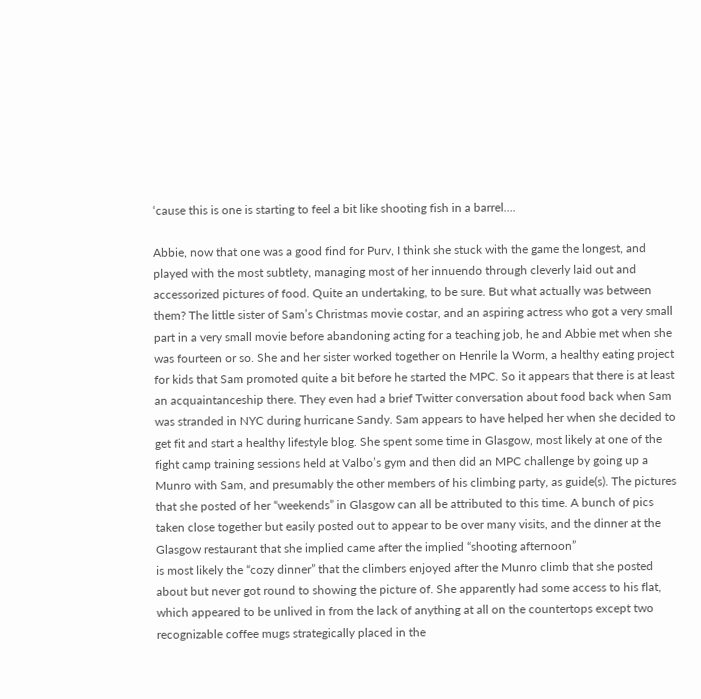‘cause this is one is starting to feel a bit like shooting fish in a barrel….

Abbie, now that one was a good find for Purv, I think she stuck with the game the longest, and played with the most subtlety, managing most of her innuendo through cleverly laid out and accessorized pictures of food. Quite an undertaking, to be sure. But what actually was between them? The little sister of Sam’s Christmas movie costar, and an aspiring actress who got a very small part in a very small movie before abandoning acting for a teaching job, he and Abbie met when she was fourteen or so. She and her sister worked together on Henrile la Worm, a healthy eating project for kids that Sam promoted quite a bit before he started the MPC. So it appears that there is at least an acquaintanceship there. They even had a brief Twitter conversation about food back when Sam was stranded in NYC during hurricane Sandy. Sam appears to have helped her when she decided to get fit and start a healthy lifestyle blog. She spent some time in Glasgow, most likely at one of the fight camp training sessions held at Valbo’s gym and then did an MPC challenge by going up a Munro with Sam, and presumably the other members of his climbing party, as guide(s). The pictures that she posted of her “weekends” in Glasgow can all be attributed to this time. A bunch of pics taken close together but easily posted out to appear to be over many visits, and the dinner at the Glasgow restaurant that she implied came after the implied “shooting afternoon”
is most likely the “cozy dinner” that the climbers enjoyed after the Munro climb that she posted about but never got round to showing the picture of. She apparently had some access to his flat, which appeared to be unlived in from the lack of anything at all on the countertops except two recognizable coffee mugs strategically placed in the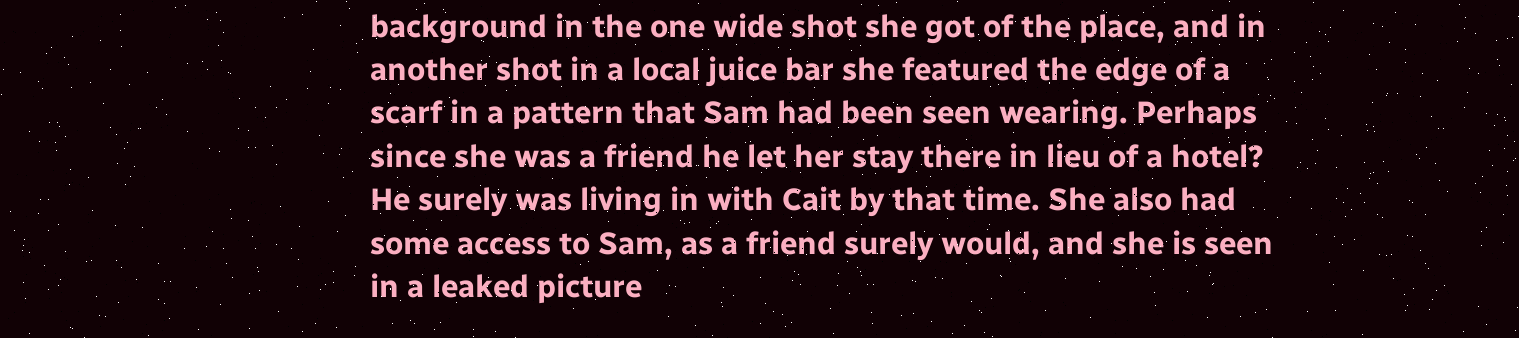background in the one wide shot she got of the place, and in another shot in a local juice bar she featured the edge of a scarf in a pattern that Sam had been seen wearing. Perhaps since she was a friend he let her stay there in lieu of a hotel? He surely was living in with Cait by that time. She also had some access to Sam, as a friend surely would, and she is seen in a leaked picture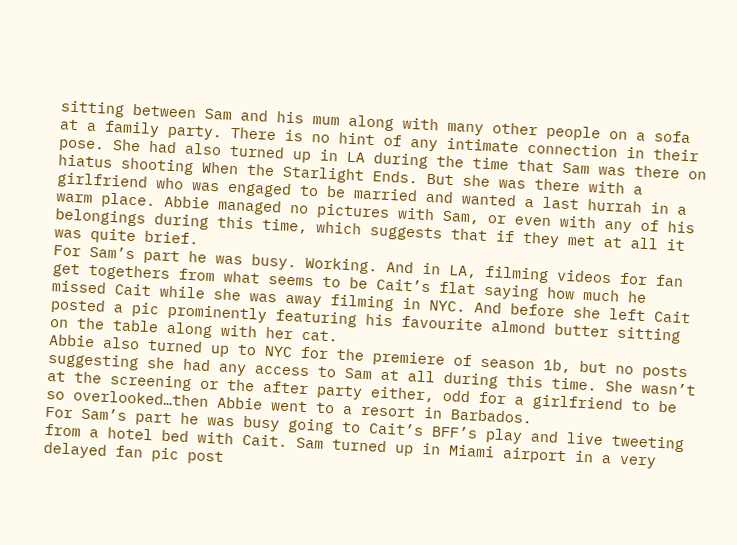sitting between Sam and his mum along with many other people on a sofa at a family party. There is no hint of any intimate connection in their pose. She had also turned up in LA during the time that Sam was there on hiatus shooting When the Starlight Ends. But she was there with a girlfriend who was engaged to be married and wanted a last hurrah in a warm place. Abbie managed no pictures with Sam, or even with any of his belongings during this time, which suggests that if they met at all it was quite brief.
For Sam’s part he was busy. Working. And in LA, filming videos for fan get togethers from what seems to be Cait’s flat saying how much he missed Cait while she was away filming in NYC. And before she left Cait posted a pic prominently featuring his favourite almond butter sitting on the table along with her cat.
Abbie also turned up to NYC for the premiere of season 1b, but no posts suggesting she had any access to Sam at all during this time. She wasn’t at the screening or the after party either, odd for a girlfriend to be so overlooked…then Abbie went to a resort in Barbados.
For Sam’s part he was busy going to Cait’s BFF’s play and live tweeting from a hotel bed with Cait. Sam turned up in Miami airport in a very delayed fan pic post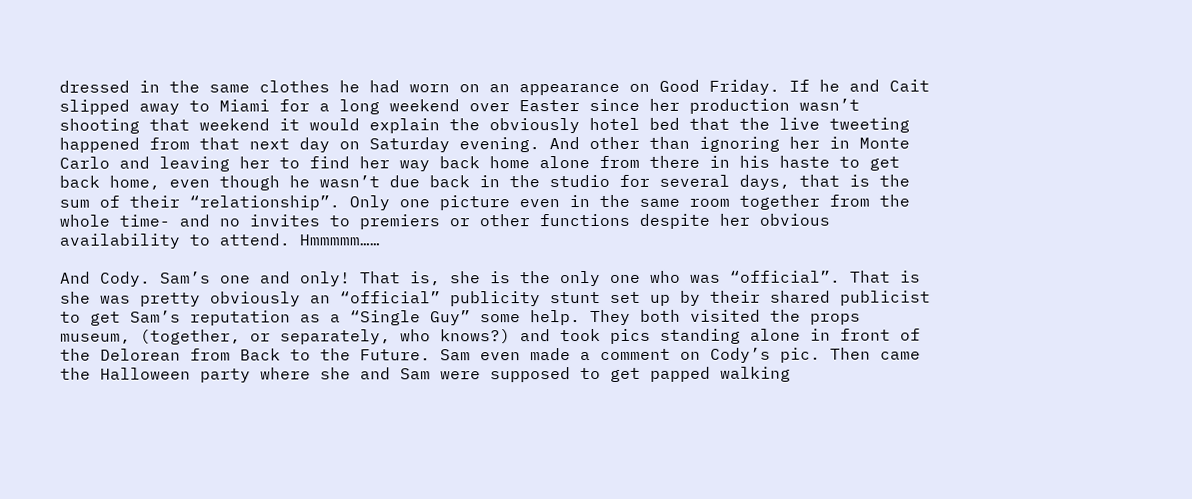dressed in the same clothes he had worn on an appearance on Good Friday. If he and Cait slipped away to Miami for a long weekend over Easter since her production wasn’t shooting that weekend it would explain the obviously hotel bed that the live tweeting happened from that next day on Saturday evening. And other than ignoring her in Monte Carlo and leaving her to find her way back home alone from there in his haste to get back home, even though he wasn’t due back in the studio for several days, that is the sum of their “relationship”. Only one picture even in the same room together from the whole time- and no invites to premiers or other functions despite her obvious availability to attend. Hmmmmm……

And Cody. Sam’s one and only! That is, she is the only one who was “official”. That is she was pretty obviously an “official” publicity stunt set up by their shared publicist to get Sam’s reputation as a “Single Guy” some help. They both visited the props museum, (together, or separately, who knows?) and took pics standing alone in front of the Delorean from Back to the Future. Sam even made a comment on Cody’s pic. Then came the Halloween party where she and Sam were supposed to get papped walking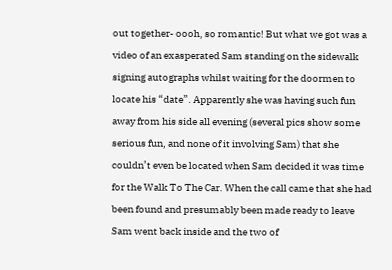out together- oooh, so romantic! But what we got was a video of an exasperated Sam standing on the sidewalk signing autographs whilst waiting for the doormen to locate his “date”. Apparently she was having such fun away from his side all evening (several pics show some serious fun, and none of it involving Sam) that she couldn’t even be located when Sam decided it was time for the Walk To The Car. When the call came that she had been found and presumably been made ready to leave Sam went back inside and the two of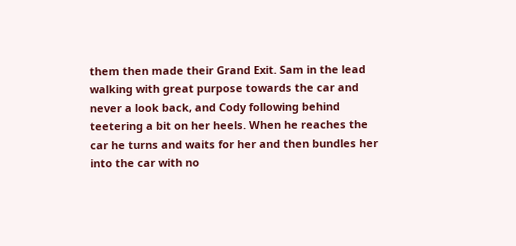them then made their Grand Exit. Sam in the lead walking with great purpose towards the car and never a look back, and Cody following behind teetering a bit on her heels. When he reaches the car he turns and waits for her and then bundles her into the car with no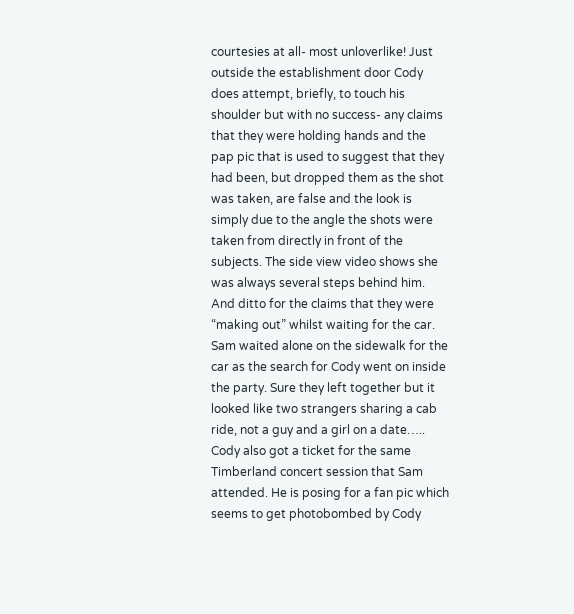courtesies at all- most unloverlike! Just outside the establishment door Cody does attempt, briefly, to touch his shoulder but with no success- any claims that they were holding hands and the pap pic that is used to suggest that they had been, but dropped them as the shot was taken, are false and the look is simply due to the angle the shots were taken from directly in front of the subjects. The side view video shows she was always several steps behind him. And ditto for the claims that they were “making out” whilst waiting for the car. Sam waited alone on the sidewalk for the car as the search for Cody went on inside the party. Sure they left together but it looked like two strangers sharing a cab ride, not a guy and a girl on a date…..
Cody also got a ticket for the same Timberland concert session that Sam attended. He is posing for a fan pic which seems to get photobombed by Cody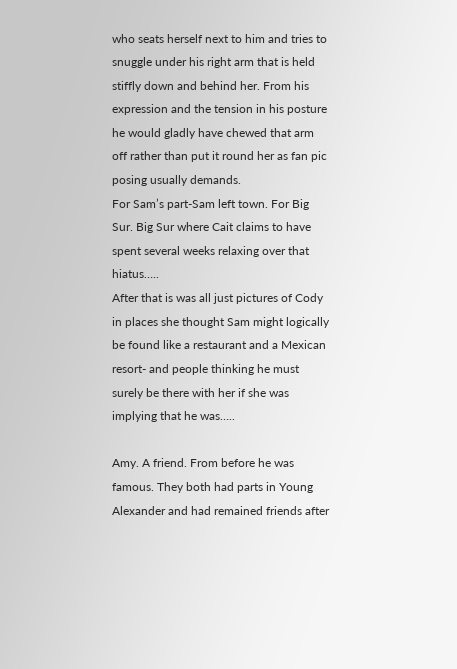who seats herself next to him and tries to snuggle under his right arm that is held stiffly down and behind her. From his expression and the tension in his posture he would gladly have chewed that arm off rather than put it round her as fan pic posing usually demands.
For Sam’s part-Sam left town. For Big Sur. Big Sur where Cait claims to have spent several weeks relaxing over that hiatus…..
After that is was all just pictures of Cody in places she thought Sam might logically be found like a restaurant and a Mexican resort- and people thinking he must surely be there with her if she was implying that he was…..

Amy. A friend. From before he was famous. They both had parts in Young Alexander and had remained friends after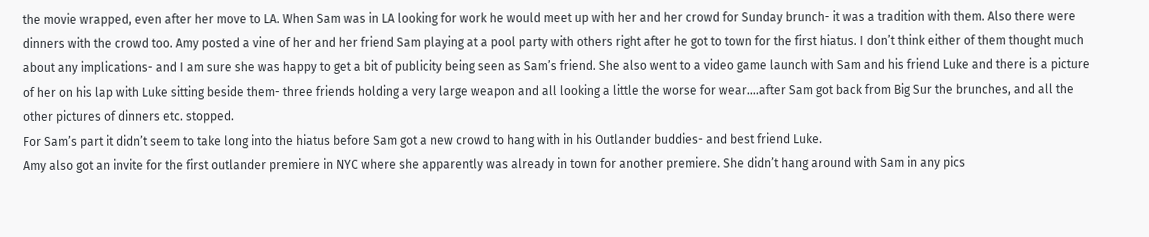the movie wrapped, even after her move to LA. When Sam was in LA looking for work he would meet up with her and her crowd for Sunday brunch- it was a tradition with them. Also there were dinners with the crowd too. Amy posted a vine of her and her friend Sam playing at a pool party with others right after he got to town for the first hiatus. I don’t think either of them thought much about any implications- and I am sure she was happy to get a bit of publicity being seen as Sam’s friend. She also went to a video game launch with Sam and his friend Luke and there is a picture of her on his lap with Luke sitting beside them- three friends holding a very large weapon and all looking a little the worse for wear….after Sam got back from Big Sur the brunches, and all the other pictures of dinners etc. stopped.
For Sam’s part it didn’t seem to take long into the hiatus before Sam got a new crowd to hang with in his Outlander buddies- and best friend Luke.
Amy also got an invite for the first outlander premiere in NYC where she apparently was already in town for another premiere. She didn’t hang around with Sam in any pics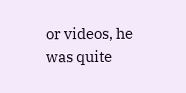or videos, he was quite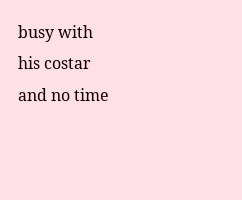busy with his costar and no time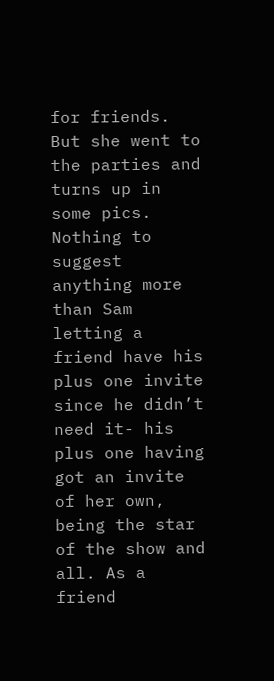for friends. But she went to the parties and turns up in some pics. Nothing to suggest anything more than Sam letting a friend have his plus one invite since he didn’t need it- his plus one having got an invite of her own, being the star of the show and all. As a friend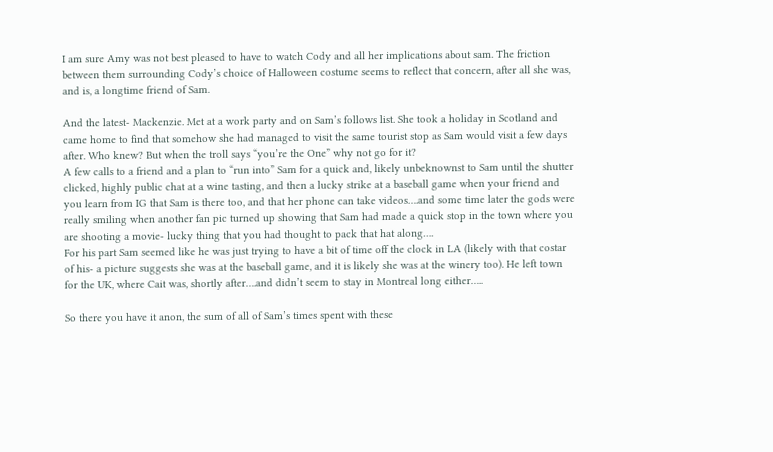I am sure Amy was not best pleased to have to watch Cody and all her implications about sam. The friction between them surrounding Cody’s choice of Halloween costume seems to reflect that concern, after all she was, and is, a longtime friend of Sam.

And the latest- Mackenzie. Met at a work party and on Sam’s follows list. She took a holiday in Scotland and came home to find that somehow she had managed to visit the same tourist stop as Sam would visit a few days after. Who knew? But when the troll says “you’re the One” why not go for it?
A few calls to a friend and a plan to “run into” Sam for a quick and, likely unbeknownst to Sam until the shutter clicked, highly public chat at a wine tasting, and then a lucky strike at a baseball game when your friend and you learn from IG that Sam is there too, and that her phone can take videos….and some time later the gods were really smiling when another fan pic turned up showing that Sam had made a quick stop in the town where you are shooting a movie- lucky thing that you had thought to pack that hat along….
For his part Sam seemed like he was just trying to have a bit of time off the clock in LA (likely with that costar of his- a picture suggests she was at the baseball game, and it is likely she was at the winery too). He left town for the UK, where Cait was, shortly after….and didn’t seem to stay in Montreal long either…..

So there you have it anon, the sum of all of Sam’s times spent with these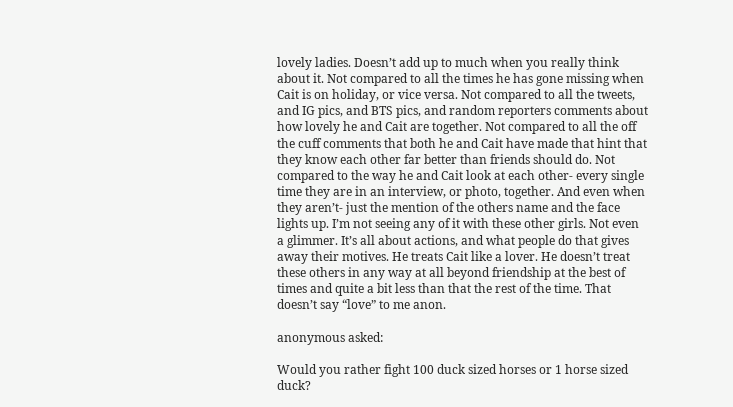lovely ladies. Doesn’t add up to much when you really think about it. Not compared to all the times he has gone missing when Cait is on holiday, or vice versa. Not compared to all the tweets, and IG pics, and BTS pics, and random reporters comments about how lovely he and Cait are together. Not compared to all the off the cuff comments that both he and Cait have made that hint that they know each other far better than friends should do. Not compared to the way he and Cait look at each other- every single time they are in an interview, or photo, together. And even when they aren’t- just the mention of the others name and the face lights up. I’m not seeing any of it with these other girls. Not even a glimmer. It’s all about actions, and what people do that gives away their motives. He treats Cait like a lover. He doesn’t treat these others in any way at all beyond friendship at the best of times and quite a bit less than that the rest of the time. That doesn’t say “love” to me anon.

anonymous asked:

Would you rather fight 100 duck sized horses or 1 horse sized duck?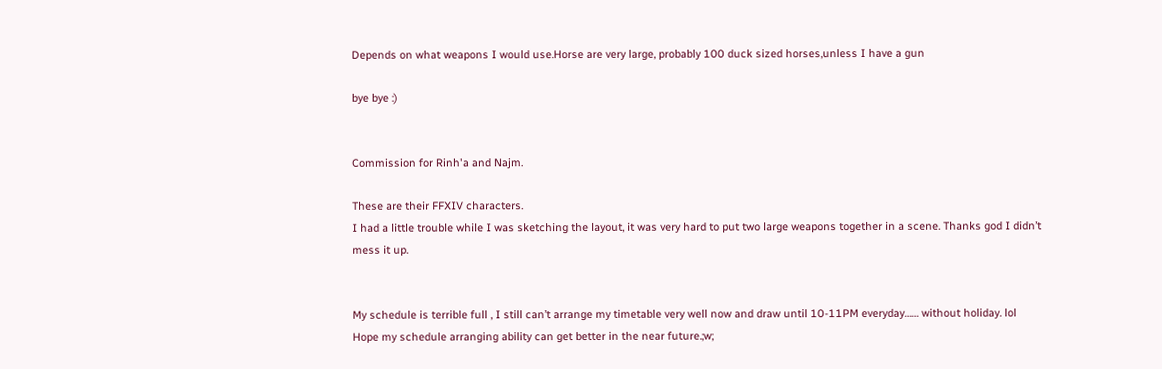Depends on what weapons I would use.Horse are very large, probably 100 duck sized horses,unless I have a gun

bye bye :)


Commission for Rinh'a and Najm.

These are their FFXIV characters.
I had a little trouble while I was sketching the layout, it was very hard to put two large weapons together in a scene. Thanks god I didn’t mess it up.


My schedule is terrible full , I still can’t arrange my timetable very well now and draw until 10-11PM everyday…… without holiday. lol
Hope my schedule arranging ability can get better in the near future.;w;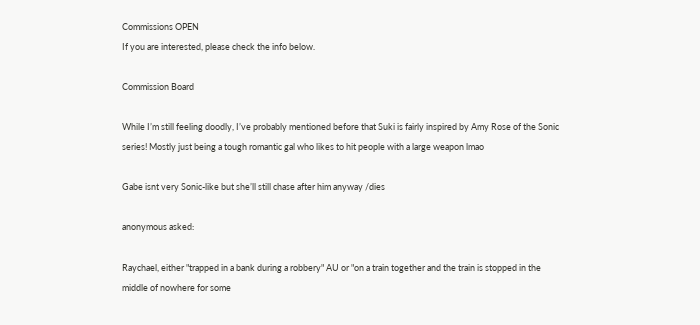Commissions OPEN
If you are interested, please check the info below.

Commission Board

While I’m still feeling doodly, I’ve probably mentioned before that Suki is fairly inspired by Amy Rose of the Sonic series! Mostly just being a tough romantic gal who likes to hit people with a large weapon lmao

Gabe isnt very Sonic-like but she’ll still chase after him anyway /dies

anonymous asked:

Raychael, either "trapped in a bank during a robbery" AU or "on a train together and the train is stopped in the middle of nowhere for some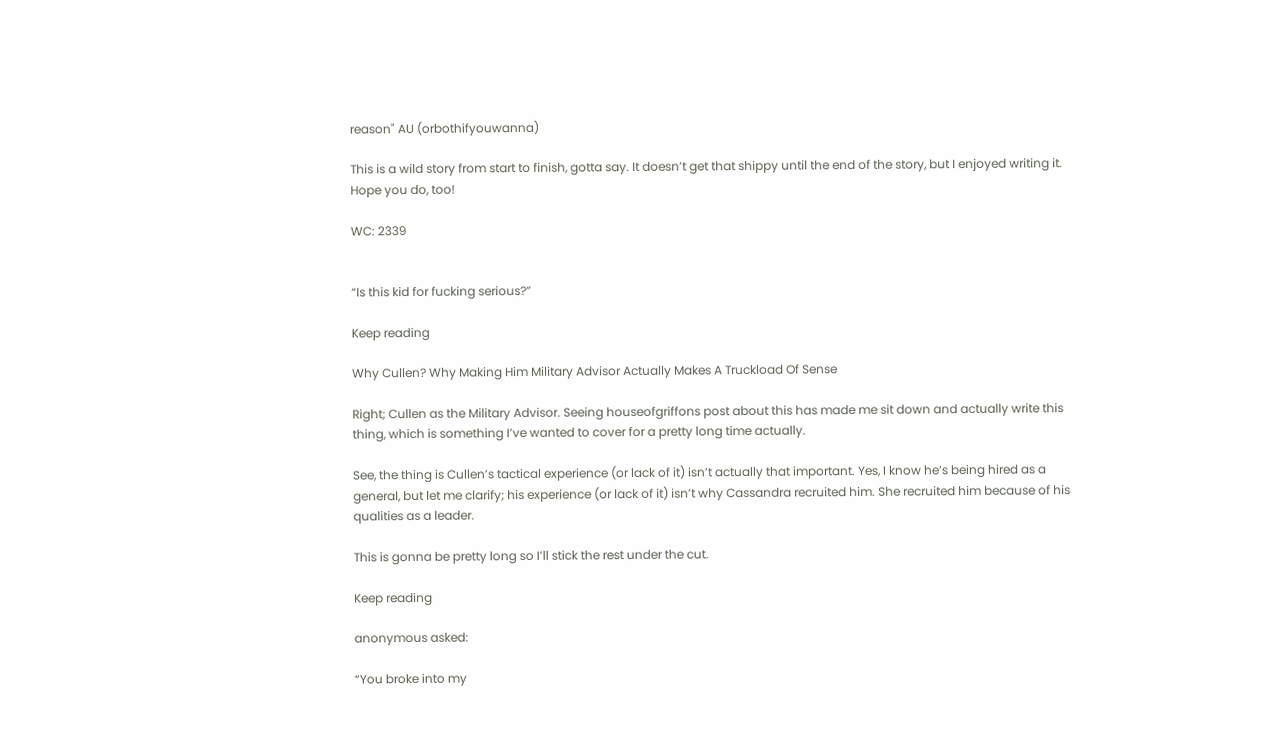reason" AU (orbothifyouwanna)

This is a wild story from start to finish, gotta say. It doesn’t get that shippy until the end of the story, but I enjoyed writing it. Hope you do, too!

WC: 2339


“Is this kid for fucking serious?”

Keep reading

Why Cullen? Why Making Him Military Advisor Actually Makes A Truckload Of Sense

Right; Cullen as the Military Advisor. Seeing houseofgriffons post about this has made me sit down and actually write this thing, which is something I’ve wanted to cover for a pretty long time actually.

See, the thing is Cullen’s tactical experience (or lack of it) isn’t actually that important. Yes, I know he’s being hired as a general, but let me clarify; his experience (or lack of it) isn’t why Cassandra recruited him. She recruited him because of his qualities as a leader.

This is gonna be pretty long so I’ll stick the rest under the cut.

Keep reading

anonymous asked:

“You broke into my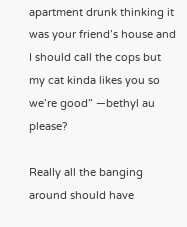apartment drunk thinking it was your friend’s house and I should call the cops but my cat kinda likes you so we’re good” —bethyl au please?

Really all the banging around should have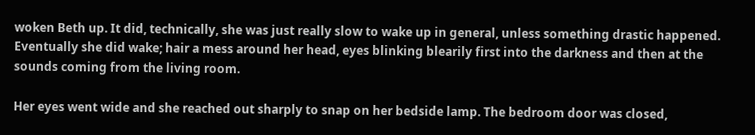woken Beth up. It did, technically, she was just really slow to wake up in general, unless something drastic happened. Eventually she did wake; hair a mess around her head, eyes blinking blearily first into the darkness and then at the sounds coming from the living room.

Her eyes went wide and she reached out sharply to snap on her bedside lamp. The bedroom door was closed,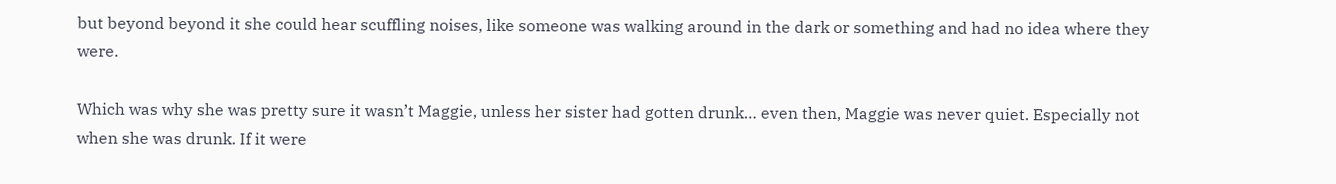but beyond beyond it she could hear scuffling noises, like someone was walking around in the dark or something and had no idea where they were.

Which was why she was pretty sure it wasn’t Maggie, unless her sister had gotten drunk… even then, Maggie was never quiet. Especially not when she was drunk. If it were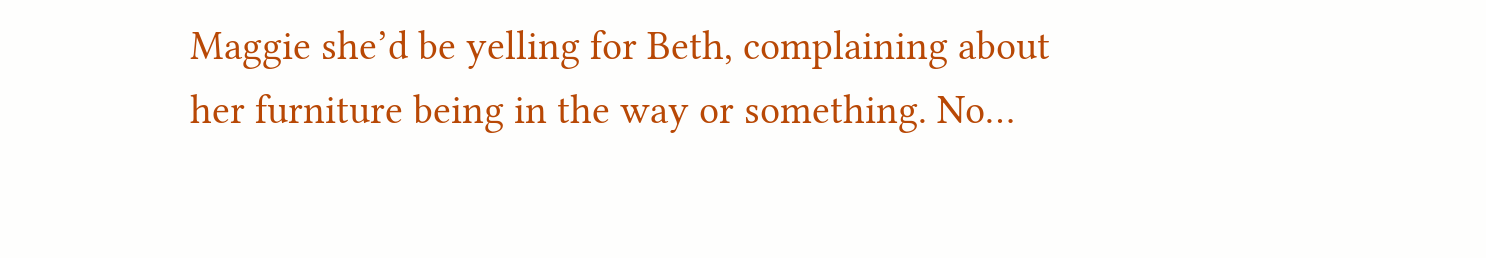Maggie she’d be yelling for Beth, complaining about her furniture being in the way or something. No…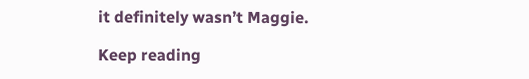it definitely wasn’t Maggie.

Keep reading